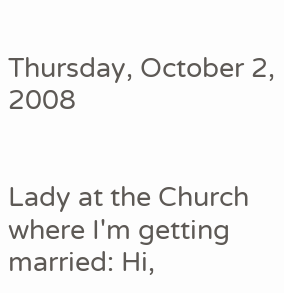Thursday, October 2, 2008


Lady at the Church where I'm getting married: Hi,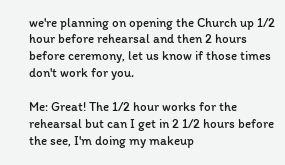we're planning on opening the Church up 1/2 hour before rehearsal and then 2 hours before ceremony, let us know if those times don't work for you.

Me: Great! The 1/2 hour works for the rehearsal but can I get in 2 1/2 hours before the see, I'm doing my makeup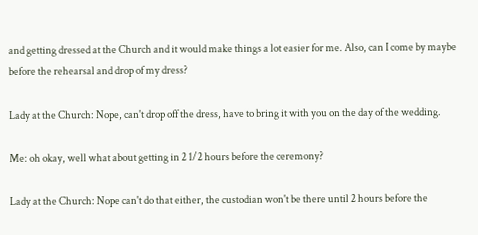and getting dressed at the Church and it would make things a lot easier for me. Also, can I come by maybe before the rehearsal and drop of my dress?

Lady at the Church: Nope, can't drop off the dress, have to bring it with you on the day of the wedding.

Me: oh okay, well what about getting in 2 1/2 hours before the ceremony?

Lady at the Church: Nope can't do that either, the custodian won't be there until 2 hours before the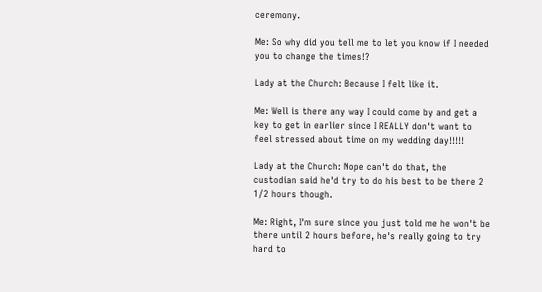ceremony.

Me: So why did you tell me to let you know if I needed you to change the times!?

Lady at the Church: Because I felt like it.

Me: Well is there any way I could come by and get a key to get in earlier since I REALLY don't want to feel stressed about time on my wedding day!!!!!

Lady at the Church: Nope can't do that, the custodian said he'd try to do his best to be there 2 1/2 hours though.

Me: Right, I'm sure since you just told me he won't be there until 2 hours before, he's really going to try hard to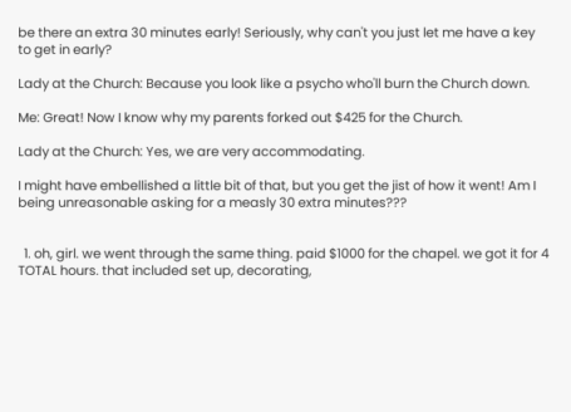be there an extra 30 minutes early! Seriously, why can't you just let me have a key to get in early?

Lady at the Church: Because you look like a psycho who'll burn the Church down.

Me: Great! Now I know why my parents forked out $425 for the Church.

Lady at the Church: Yes, we are very accommodating.

I might have embellished a little bit of that, but you get the jist of how it went! Am I being unreasonable asking for a measly 30 extra minutes???


  1. oh, girl. we went through the same thing. paid $1000 for the chapel. we got it for 4 TOTAL hours. that included set up, decorating,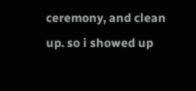ceremony, and clean up. so i showed up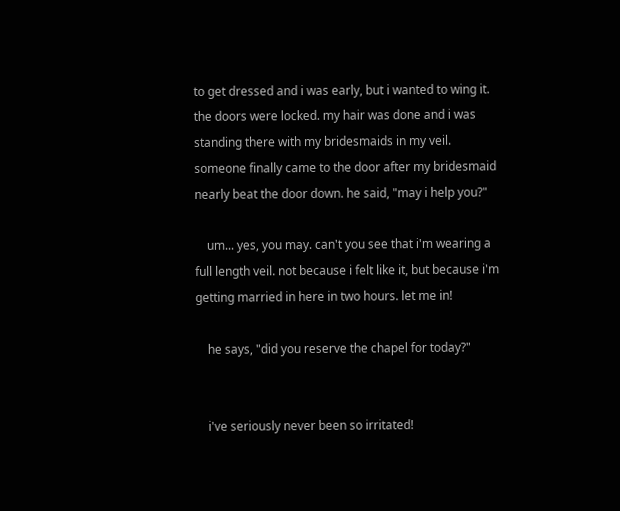to get dressed and i was early, but i wanted to wing it. the doors were locked. my hair was done and i was standing there with my bridesmaids in my veil. someone finally came to the door after my bridesmaid nearly beat the door down. he said, "may i help you?"

    um... yes, you may. can't you see that i'm wearing a full length veil. not because i felt like it, but because i'm getting married in here in two hours. let me in!

    he says, "did you reserve the chapel for today?"


    i've seriously never been so irritated!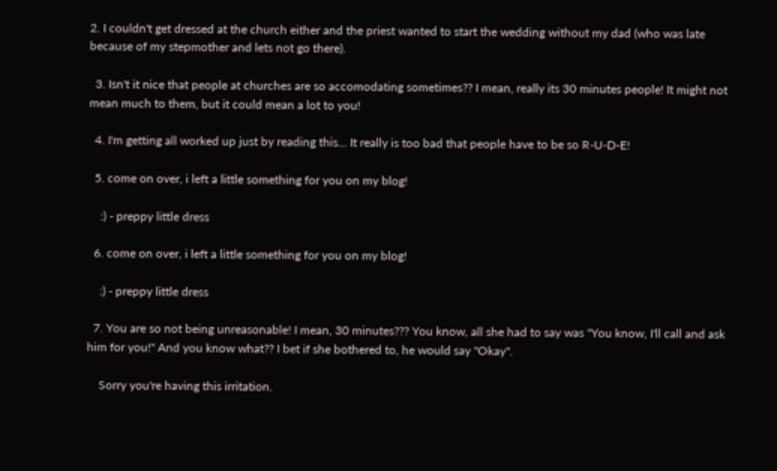2. I couldn't get dressed at the church either and the priest wanted to start the wedding without my dad (who was late because of my stepmother and lets not go there).

  3. Isn't it nice that people at churches are so accomodating sometimes?? I mean, really its 30 minutes people! It might not mean much to them, but it could mean a lot to you!

  4. I'm getting all worked up just by reading this... It really is too bad that people have to be so R-U-D-E!

  5. come on over, i left a little something for you on my blog!

    :) - preppy little dress

  6. come on over, i left a little something for you on my blog!

    :) - preppy little dress

  7. You are so not being unreasonable! I mean, 30 minutes??? You know, all she had to say was "You know, I'll call and ask him for you!" And you know what?? I bet if she bothered to, he would say "Okay".

    Sorry you're having this irritation.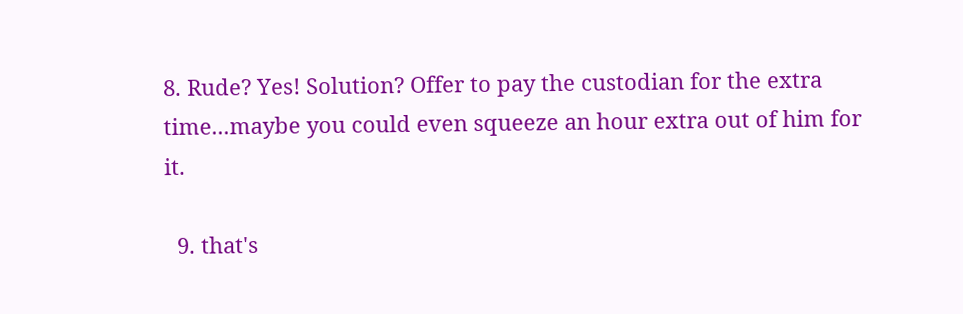8. Rude? Yes! Solution? Offer to pay the custodian for the extra time...maybe you could even squeeze an hour extra out of him for it.

  9. that's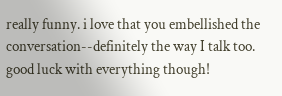really funny. i love that you embellished the conversation--definitely the way I talk too. good luck with everything though!